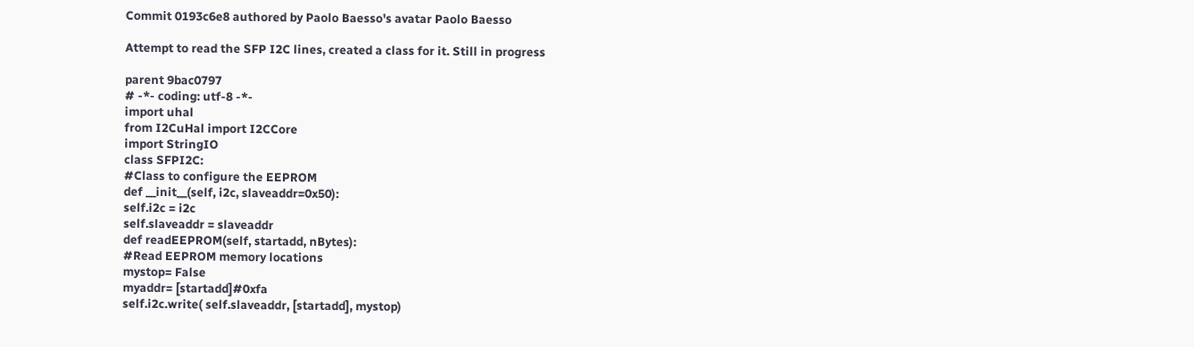Commit 0193c6e8 authored by Paolo Baesso's avatar Paolo Baesso

Attempt to read the SFP I2C lines, created a class for it. Still in progress

parent 9bac0797
# -*- coding: utf-8 -*-
import uhal
from I2CuHal import I2CCore
import StringIO
class SFPI2C:
#Class to configure the EEPROM
def __init__(self, i2c, slaveaddr=0x50):
self.i2c = i2c
self.slaveaddr = slaveaddr
def readEEPROM(self, startadd, nBytes):
#Read EEPROM memory locations
mystop= False
myaddr= [startadd]#0xfa
self.i2c.write( self.slaveaddr, [startadd], mystop)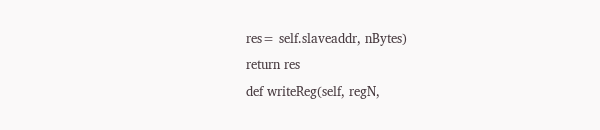res= self.slaveaddr, nBytes)
return res
def writeReg(self, regN,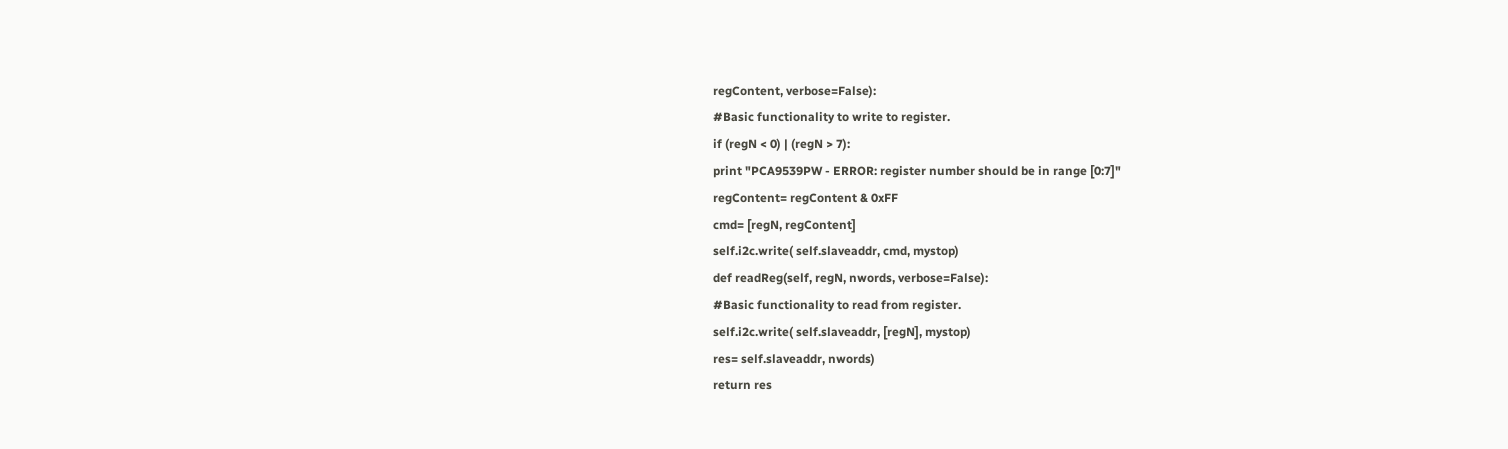regContent, verbose=False):
#Basic functionality to write to register.
if (regN < 0) | (regN > 7):
print "PCA9539PW - ERROR: register number should be in range [0:7]"
regContent= regContent & 0xFF
cmd= [regN, regContent]
self.i2c.write( self.slaveaddr, cmd, mystop)
def readReg(self, regN, nwords, verbose=False):
#Basic functionality to read from register.
self.i2c.write( self.slaveaddr, [regN], mystop)
res= self.slaveaddr, nwords)
return res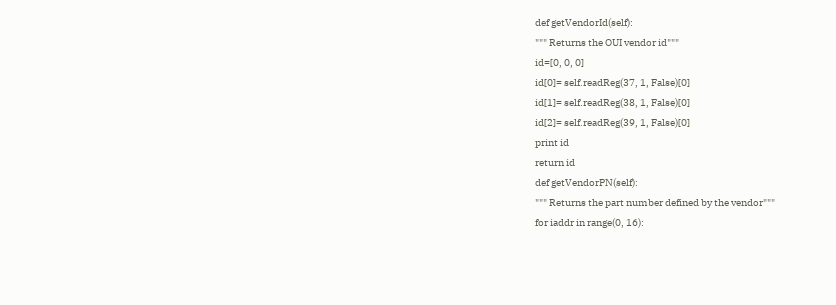def getVendorId(self):
""" Returns the OUI vendor id"""
id=[0, 0, 0]
id[0]= self.readReg(37, 1, False)[0]
id[1]= self.readReg(38, 1, False)[0]
id[2]= self.readReg(39, 1, False)[0]
print id
return id
def getVendorPN(self):
""" Returns the part number defined by the vendor"""
for iaddr in range(0, 16):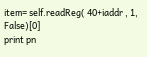item= self.readReg( 40+iaddr , 1, False)[0]
print pn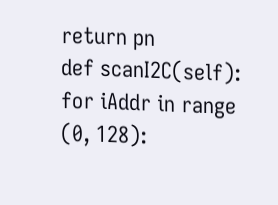return pn
def scanI2C(self):
for iAddr in range (0, 128):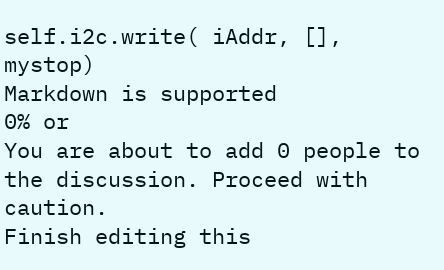self.i2c.write( iAddr, [], mystop)
Markdown is supported
0% or
You are about to add 0 people to the discussion. Proceed with caution.
Finish editing this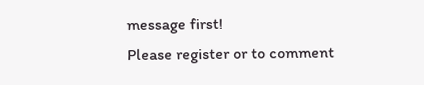message first!
Please register or to comment